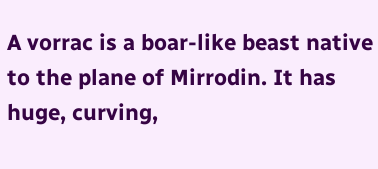A vorrac is a boar-like beast native to the plane of Mirrodin. It has huge, curving,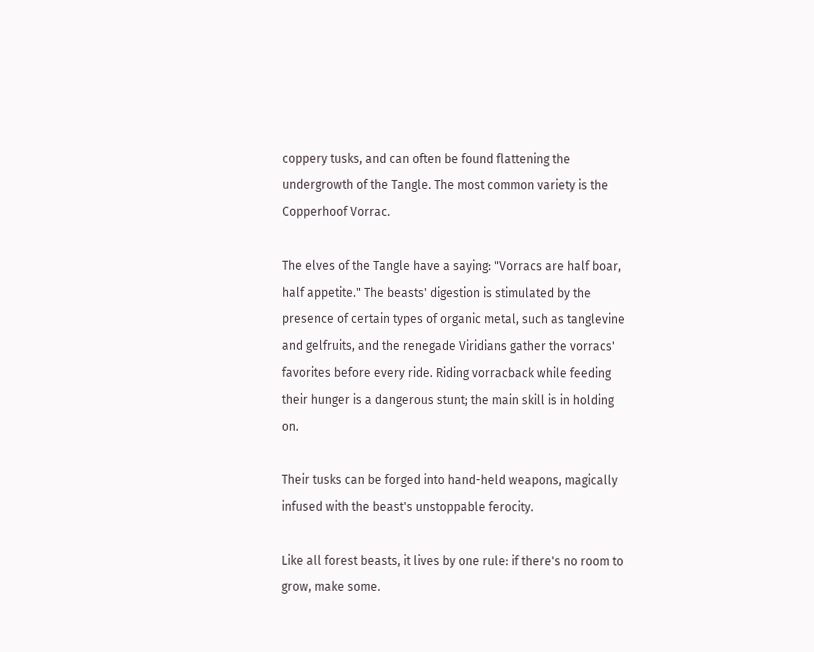coppery tusks, and can often be found flattening the undergrowth of the Tangle. The most common variety is the Copperhoof Vorrac.

The elves of the Tangle have a saying: "Vorracs are half boar, half appetite." The beasts' digestion is stimulated by the presence of certain types of organic metal, such as tanglevine and gelfruits, and the renegade Viridians gather the vorracs' favorites before every ride. Riding vorracback while feeding their hunger is a dangerous stunt; the main skill is in holding on.

Their tusks can be forged into hand-held weapons, magically infused with the beast's unstoppable ferocity.

Like all forest beasts, it lives by one rule: if there's no room to grow, make some.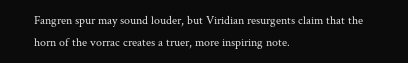Fangren spur may sound louder, but Viridian resurgents claim that the horn of the vorrac creates a truer, more inspiring note.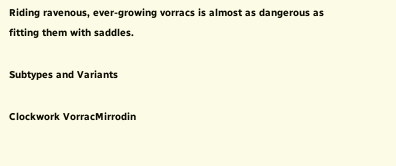Riding ravenous, ever-growing vorracs is almost as dangerous as fitting them with saddles.

Subtypes and Variants

Clockwork VorracMirrodin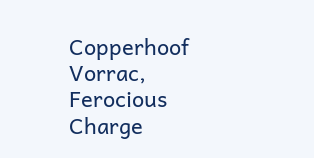Copperhoof Vorrac, Ferocious Charge